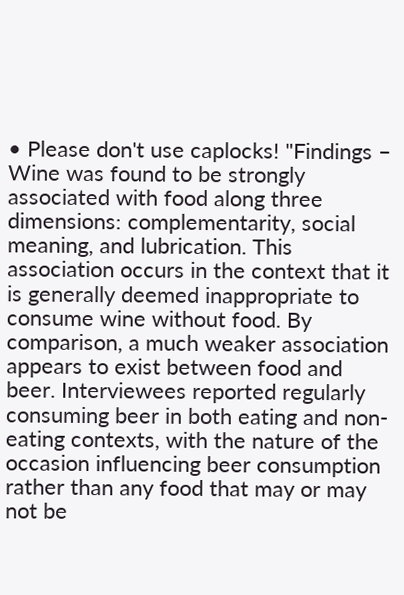• Please don't use caplocks! "Findings – Wine was found to be strongly associated with food along three dimensions: complementarity, social meaning, and lubrication. This association occurs in the context that it is generally deemed inappropriate to consume wine without food. By comparison, a much weaker association appears to exist between food and beer. Interviewees reported regularly consuming beer in both eating and non-eating contexts, with the nature of the occasion influencing beer consumption rather than any food that may or may not be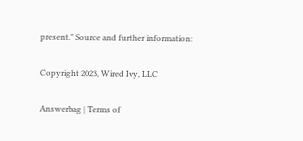present." Source and further information:

Copyright 2023, Wired Ivy, LLC

Answerbag | Terms of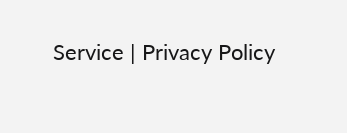Service | Privacy Policy